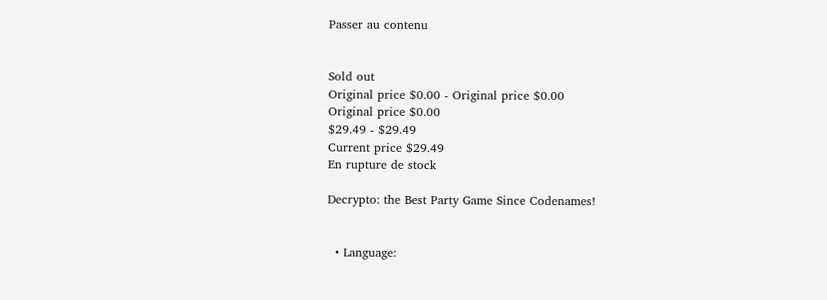Passer au contenu


Sold out
Original price $0.00 - Original price $0.00
Original price $0.00
$29.49 - $29.49
Current price $29.49
En rupture de stock

Decrypto: the Best Party Game Since Codenames!


  • Language: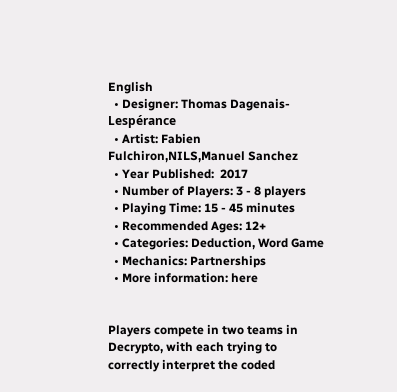English
  • Designer: Thomas Dagenais-Lespérance
  • Artist: Fabien Fulchiron,NILS,Manuel Sanchez
  • Year Published:  2017
  • Number of Players: 3 - 8 players
  • Playing Time: 15 - 45 minutes
  • Recommended Ages: 12+
  • Categories: Deduction, Word Game
  • Mechanics: Partnerships
  • More information: here


Players compete in two teams in Decrypto, with each trying to correctly interpret the coded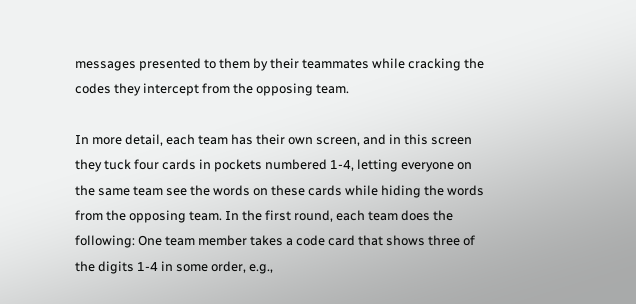messages presented to them by their teammates while cracking the codes they intercept from the opposing team.

In more detail, each team has their own screen, and in this screen they tuck four cards in pockets numbered 1-4, letting everyone on the same team see the words on these cards while hiding the words from the opposing team. In the first round, each team does the following: One team member takes a code card that shows three of the digits 1-4 in some order, e.g.,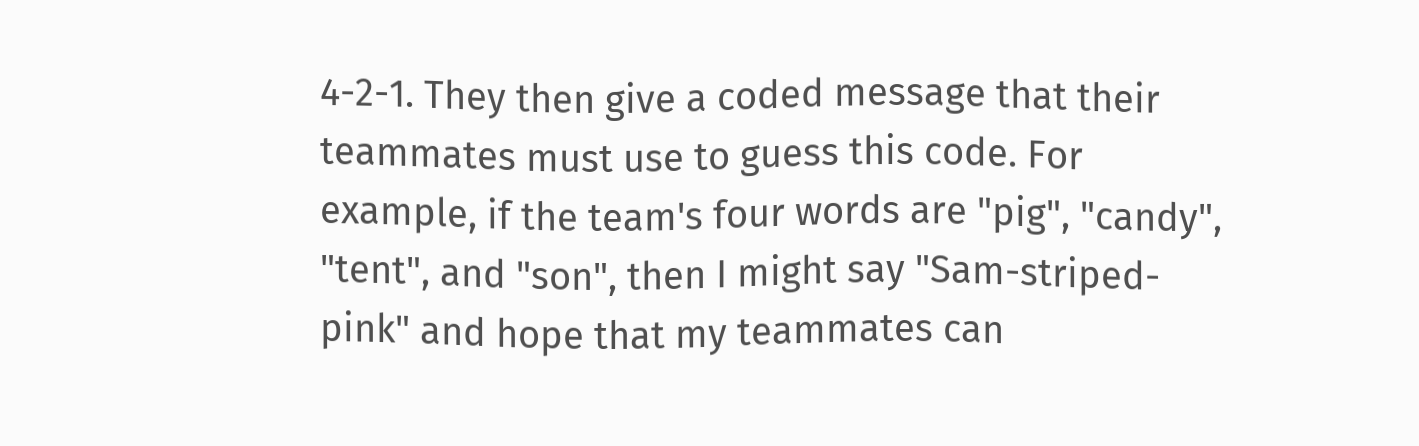4-2-1. They then give a coded message that their teammates must use to guess this code. For example, if the team's four words are "pig", "candy", "tent", and "son", then I might say "Sam-striped-pink" and hope that my teammates can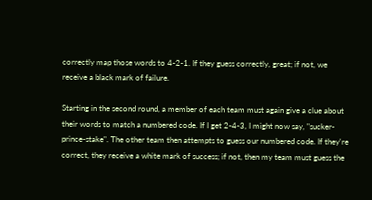correctly map those words to 4-2-1. If they guess correctly, great; if not, we receive a black mark of failure.

Starting in the second round, a member of each team must again give a clue about their words to match a numbered code. If I get 2-4-3, I might now say, "sucker-prince-stake". The other team then attempts to guess our numbered code. If they're correct, they receive a white mark of success; if not, then my team must guess the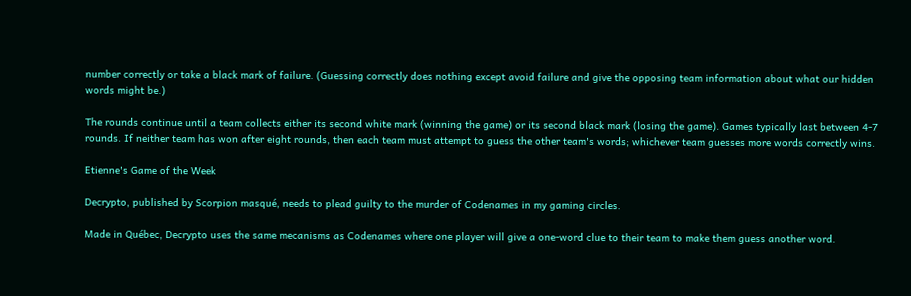number correctly or take a black mark of failure. (Guessing correctly does nothing except avoid failure and give the opposing team information about what our hidden words might be.)

The rounds continue until a team collects either its second white mark (winning the game) or its second black mark (losing the game). Games typically last between 4-7 rounds. If neither team has won after eight rounds, then each team must attempt to guess the other team's words; whichever team guesses more words correctly wins.

Etienne's Game of the Week

Decrypto, published by Scorpion masqué, needs to plead guilty to the murder of Codenames in my gaming circles.

Made in Québec, Decrypto uses the same mecanisms as Codenames where one player will give a one-word clue to their team to make them guess another word.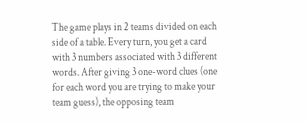The game plays in 2 teams divided on each side of a table. Every turn, you get a card with 3 numbers associated with 3 different words. After giving 3 one-word clues (one for each word you are trying to make your team guess), the opposing team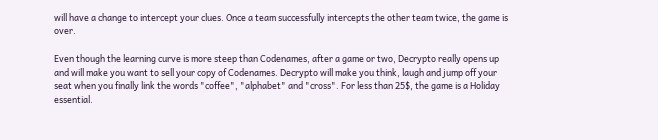will have a change to intercept your clues. Once a team successfully intercepts the other team twice, the game is over.

Even though the learning curve is more steep than Codenames, after a game or two, Decrypto really opens up and will make you want to sell your copy of Codenames. Decrypto will make you think, laugh and jump off your seat when you finally link the words "coffee", "alphabet" and "cross". For less than 25$, the game is a Holiday essential.